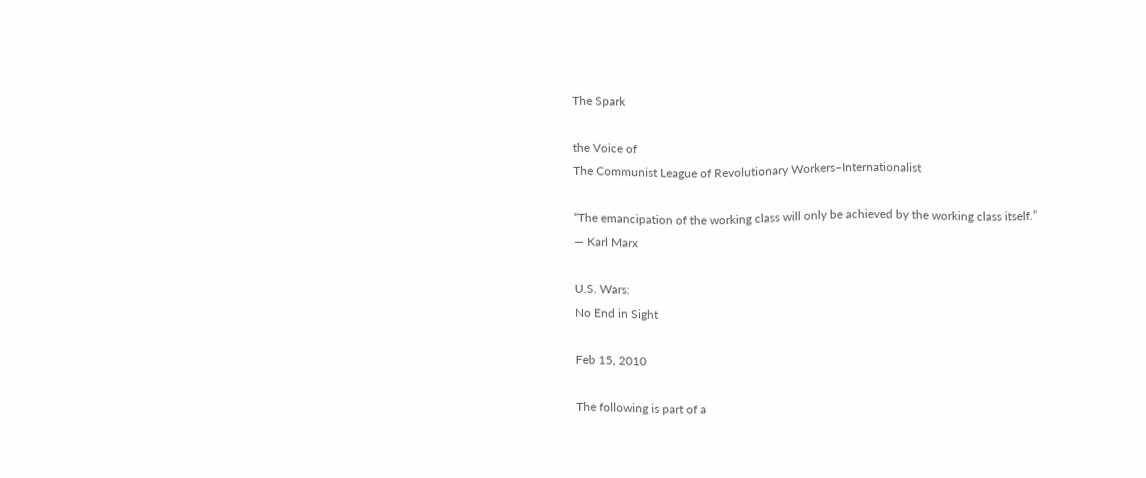The Spark

the Voice of
The Communist League of Revolutionary Workers–Internationalist

“The emancipation of the working class will only be achieved by the working class itself.”
— Karl Marx

U.S. Wars:
No End in Sight

Feb 15, 2010

The following is part of a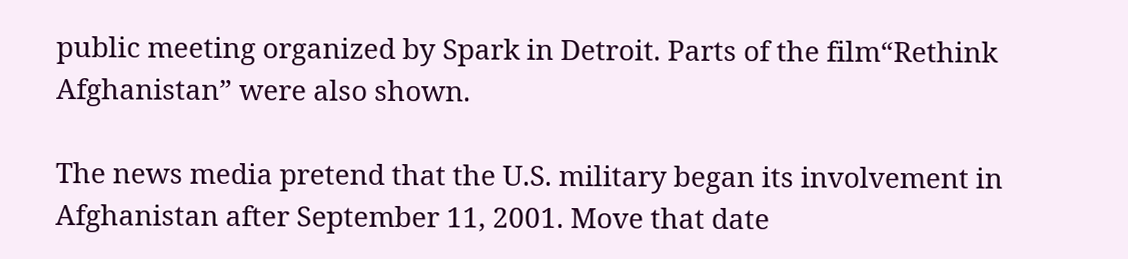public meeting organized by Spark in Detroit. Parts of the film“Rethink Afghanistan” were also shown.

The news media pretend that the U.S. military began its involvement in Afghanistan after September 11, 2001. Move that date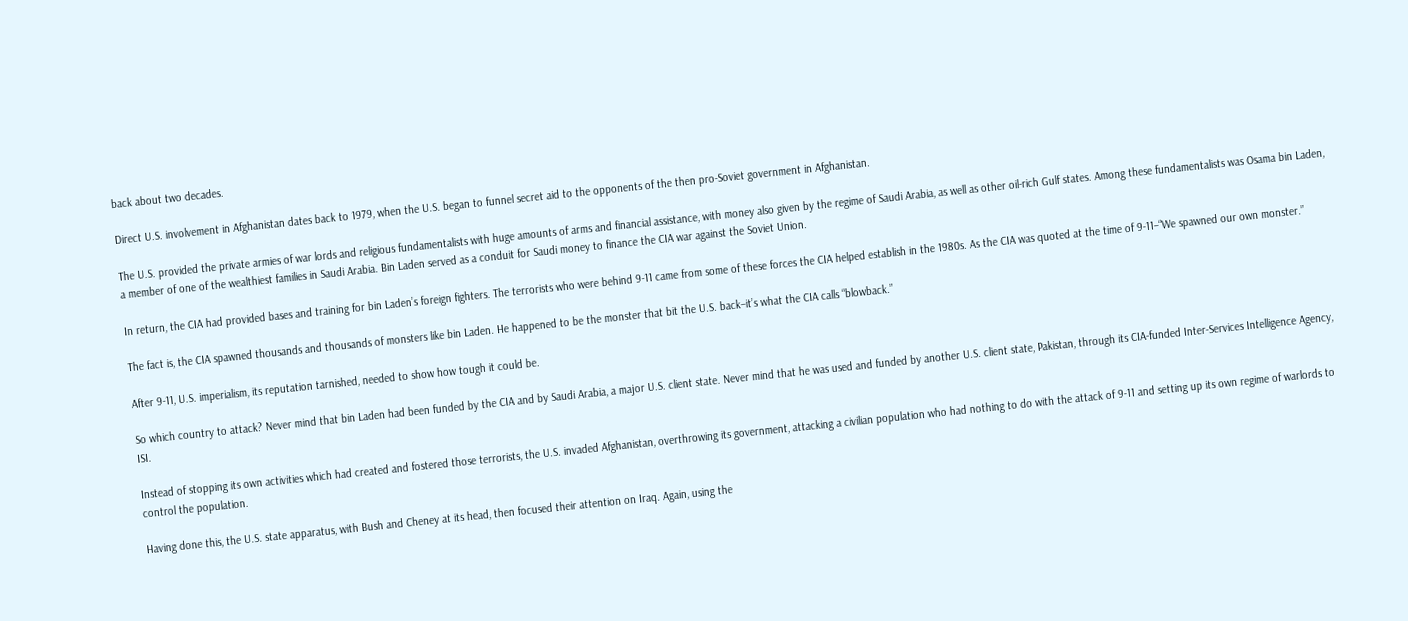back about two decades.

Direct U.S. involvement in Afghanistan dates back to 1979, when the U.S. began to funnel secret aid to the opponents of the then pro-Soviet government in Afghanistan.

The U.S. provided the private armies of war lords and religious fundamentalists with huge amounts of arms and financial assistance, with money also given by the regime of Saudi Arabia, as well as other oil-rich Gulf states. Among these fundamentalists was Osama bin Laden, a member of one of the wealthiest families in Saudi Arabia. Bin Laden served as a conduit for Saudi money to finance the CIA war against the Soviet Union.

In return, the CIA had provided bases and training for bin Laden’s foreign fighters. The terrorists who were behind 9-11 came from some of these forces the CIA helped establish in the 1980s. As the CIA was quoted at the time of 9-11–“We spawned our own monster.”

The fact is, the CIA spawned thousands and thousands of monsters like bin Laden. He happened to be the monster that bit the U.S. back–it’s what the CIA calls “blowback.”

After 9-11, U.S. imperialism, its reputation tarnished, needed to show how tough it could be.

So which country to attack? Never mind that bin Laden had been funded by the CIA and by Saudi Arabia, a major U.S. client state. Never mind that he was used and funded by another U.S. client state, Pakistan, through its CIA-funded Inter-Services Intelligence Agency, ISI.

Instead of stopping its own activities which had created and fostered those terrorists, the U.S. invaded Afghanistan, overthrowing its government, attacking a civilian population who had nothing to do with the attack of 9-11 and setting up its own regime of warlords to control the population.

Having done this, the U.S. state apparatus, with Bush and Cheney at its head, then focused their attention on Iraq. Again, using the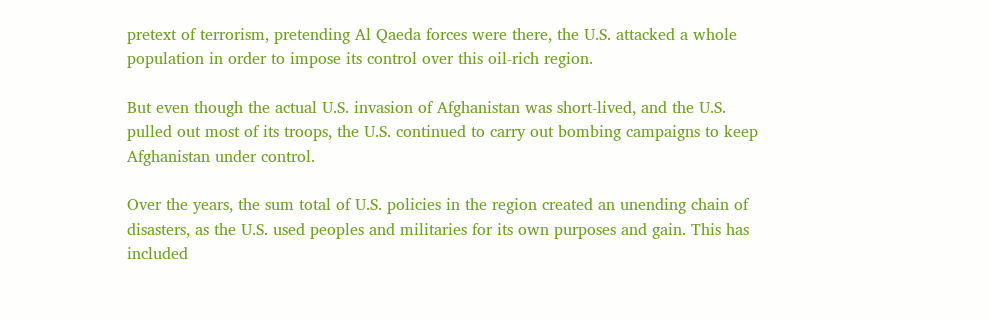pretext of terrorism, pretending Al Qaeda forces were there, the U.S. attacked a whole population in order to impose its control over this oil-rich region.

But even though the actual U.S. invasion of Afghanistan was short-lived, and the U.S. pulled out most of its troops, the U.S. continued to carry out bombing campaigns to keep Afghanistan under control.

Over the years, the sum total of U.S. policies in the region created an unending chain of disasters, as the U.S. used peoples and militaries for its own purposes and gain. This has included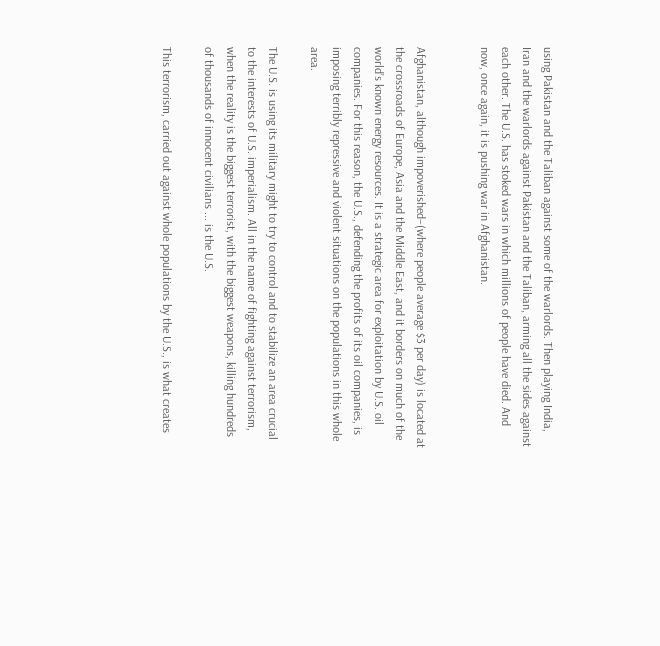using Pakistan and the Taliban against some of the warlords. Then playing India, Iran and the warlords against Pakistan and the Taliban, arming all the sides against each other. The U.S. has stoked wars in which millions of people have died. And now, once again, it is pushing war in Afghanistan.


Afghanistan, although impoverished–(where people average $3 per day) is located at the crossroads of Europe, Asia and the Middle East, and it borders on much of the world’s known energy resources. It is a strategic area for exploitation by U.S. oil companies. For this reason, the U.S., defending the profits of its oil companies, is imposing terribly repressive and violent situations on the populations in this whole area.

The U.S. is using its military might to try to control and to stabilize an area crucial to the interests of U.S. imperialism. All in the name of fighting against terrorism, when the reality is the biggest terrorist, with the biggest weapons, killing hundreds of thousands of innocent civilians ... is the U.S.

This terrorism, carried out against whole populations by the U.S., is what creates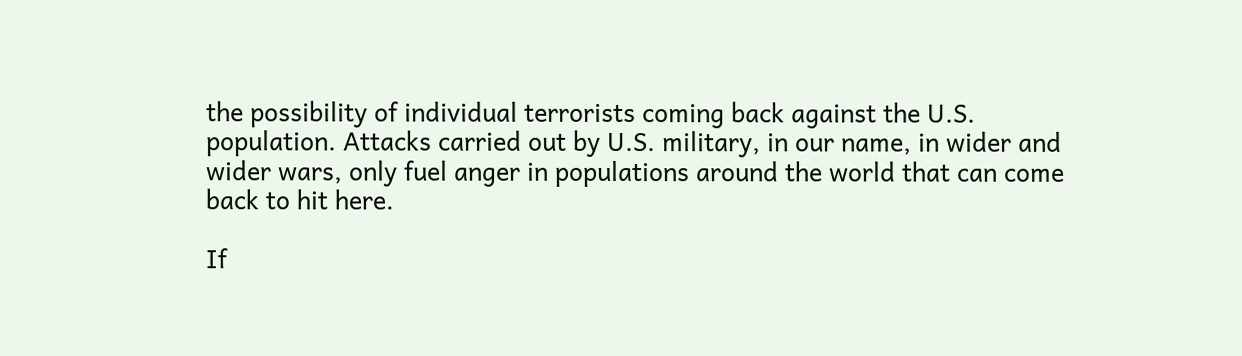the possibility of individual terrorists coming back against the U.S. population. Attacks carried out by U.S. military, in our name, in wider and wider wars, only fuel anger in populations around the world that can come back to hit here.

If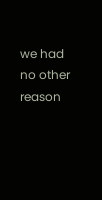we had no other reason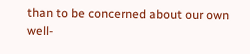than to be concerned about our own well-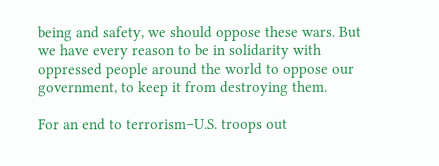being and safety, we should oppose these wars. But we have every reason to be in solidarity with oppressed people around the world to oppose our government, to keep it from destroying them.

For an end to terrorism–U.S. troops out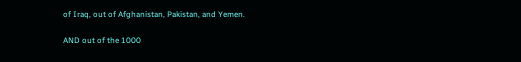of Iraq, out of Afghanistan, Pakistan, and Yemen.

AND out of the 1000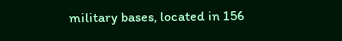military bases, located in 156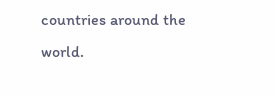countries around the world.